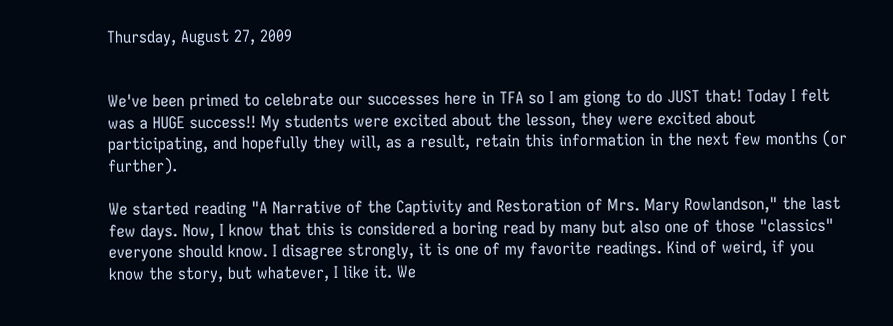Thursday, August 27, 2009


We've been primed to celebrate our successes here in TFA so I am giong to do JUST that! Today I felt was a HUGE success!! My students were excited about the lesson, they were excited about participating, and hopefully they will, as a result, retain this information in the next few months (or further).

We started reading "A Narrative of the Captivity and Restoration of Mrs. Mary Rowlandson," the last few days. Now, I know that this is considered a boring read by many but also one of those "classics" everyone should know. I disagree strongly, it is one of my favorite readings. Kind of weird, if you know the story, but whatever, I like it. We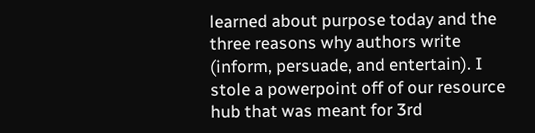learned about purpose today and the three reasons why authors write (inform, persuade, and entertain). I stole a powerpoint off of our resource hub that was meant for 3rd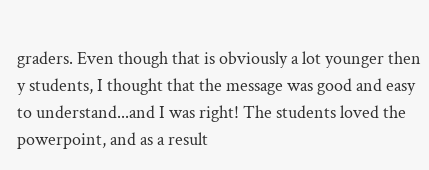graders. Even though that is obviously a lot younger then y students, I thought that the message was good and easy to understand...and I was right! The students loved the powerpoint, and as a result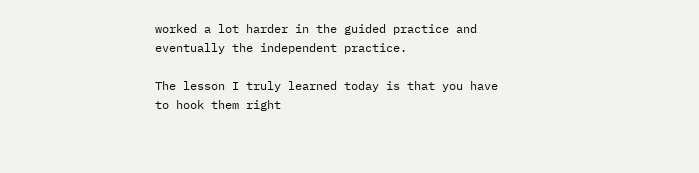worked a lot harder in the guided practice and eventually the independent practice.

The lesson I truly learned today is that you have to hook them right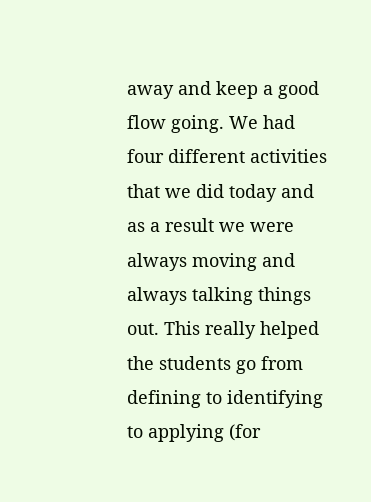away and keep a good flow going. We had four different activities that we did today and as a result we were always moving and always talking things out. This really helped the students go from defining to identifying to applying (for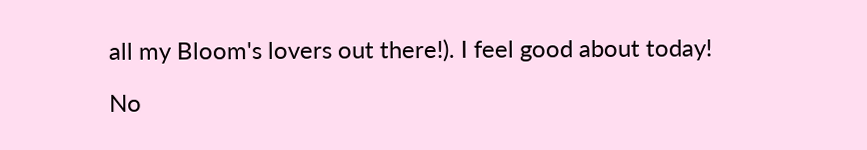all my Bloom's lovers out there!). I feel good about today!

No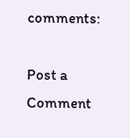comments:

Post a Comment